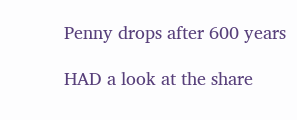Penny drops after 600 years

HAD a look at the share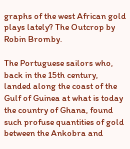graphs of the west African gold plays lately? The Outcrop by Robin Bromby.

The Portuguese sailors who, back in the 15th century, landed along the coast of the Gulf of Guinea at what is today the country of Ghana, found such profuse quantities of gold between the Ankobra and